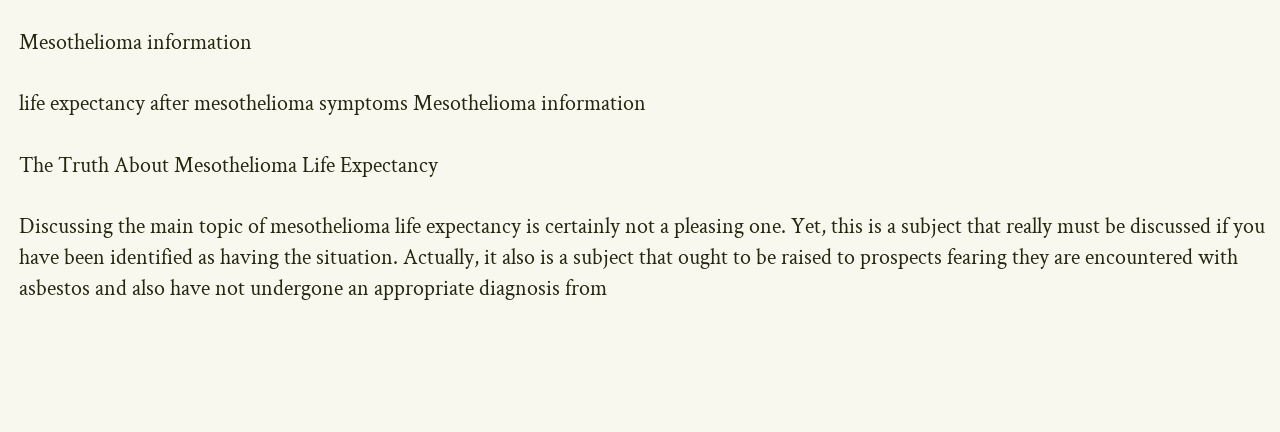Mesothelioma information

life expectancy after mesothelioma symptoms Mesothelioma information

The Truth About Mesothelioma Life Expectancy

Discussing the main topic of mesothelioma life expectancy is certainly not a pleasing one. Yet, this is a subject that really must be discussed if you have been identified as having the situation. Actually, it also is a subject that ought to be raised to prospects fearing they are encountered with asbestos and also have not undergone an appropriate diagnosis from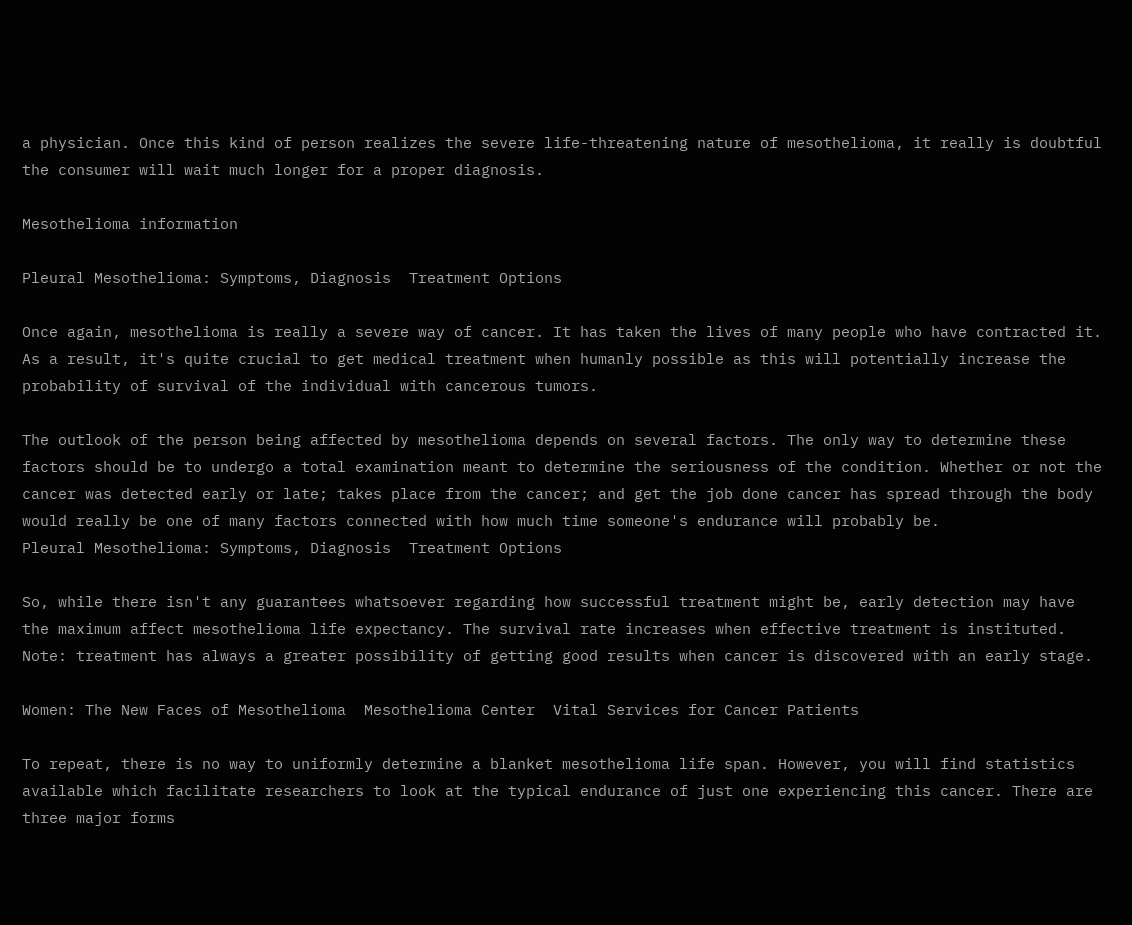a physician. Once this kind of person realizes the severe life-threatening nature of mesothelioma, it really is doubtful the consumer will wait much longer for a proper diagnosis.

Mesothelioma information

Pleural Mesothelioma: Symptoms, Diagnosis  Treatment Options

Once again, mesothelioma is really a severe way of cancer. It has taken the lives of many people who have contracted it. As a result, it's quite crucial to get medical treatment when humanly possible as this will potentially increase the probability of survival of the individual with cancerous tumors.

The outlook of the person being affected by mesothelioma depends on several factors. The only way to determine these factors should be to undergo a total examination meant to determine the seriousness of the condition. Whether or not the cancer was detected early or late; takes place from the cancer; and get the job done cancer has spread through the body would really be one of many factors connected with how much time someone's endurance will probably be.
Pleural Mesothelioma: Symptoms, Diagnosis  Treatment Options

So, while there isn't any guarantees whatsoever regarding how successful treatment might be, early detection may have the maximum affect mesothelioma life expectancy. The survival rate increases when effective treatment is instituted. Note: treatment has always a greater possibility of getting good results when cancer is discovered with an early stage.

Women: The New Faces of Mesothelioma  Mesothelioma Center  Vital Services for Cancer Patients

To repeat, there is no way to uniformly determine a blanket mesothelioma life span. However, you will find statistics available which facilitate researchers to look at the typical endurance of just one experiencing this cancer. There are three major forms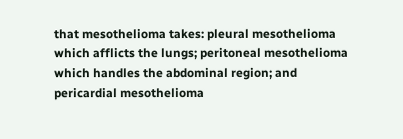that mesothelioma takes: pleural mesothelioma which afflicts the lungs; peritoneal mesothelioma which handles the abdominal region; and pericardial mesothelioma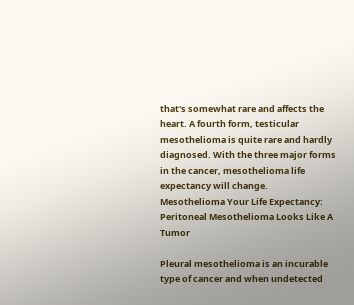that's somewhat rare and affects the heart. A fourth form, testicular mesothelioma is quite rare and hardly diagnosed. With the three major forms in the cancer, mesothelioma life expectancy will change.
Mesothelioma Your Life Expectancy: Peritoneal Mesothelioma Looks Like A Tumor

Pleural mesothelioma is an incurable type of cancer and when undetected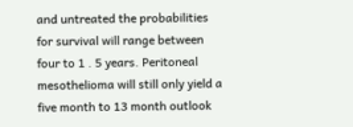and untreated the probabilities for survival will range between four to 1 . 5 years. Peritoneal mesothelioma will still only yield a five month to 13 month outlook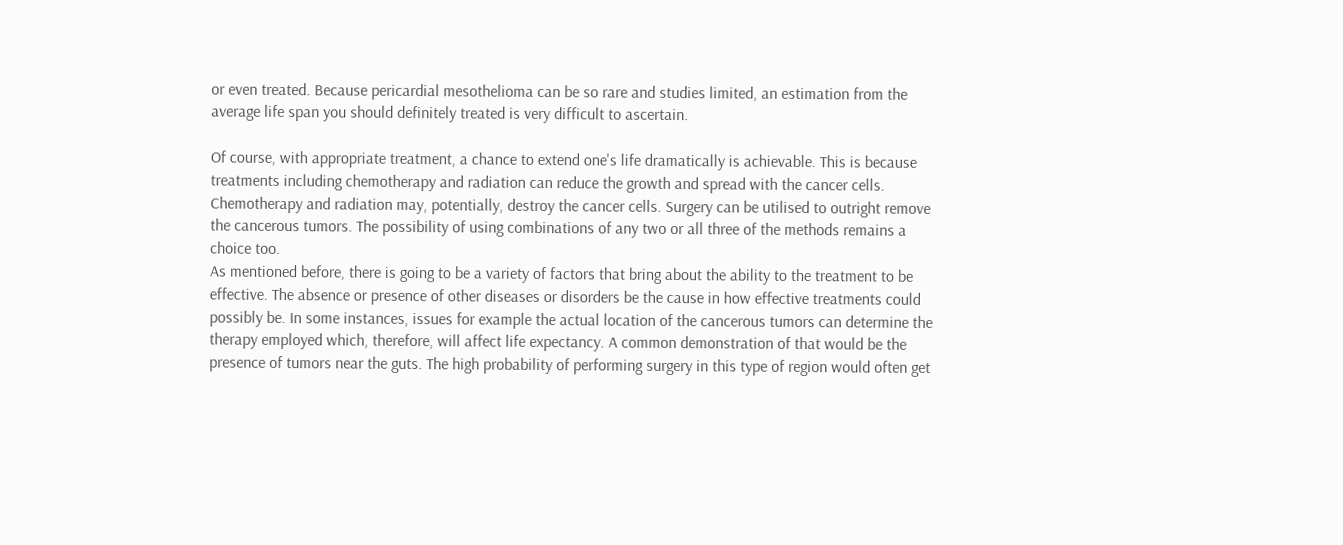or even treated. Because pericardial mesothelioma can be so rare and studies limited, an estimation from the average life span you should definitely treated is very difficult to ascertain.

Of course, with appropriate treatment, a chance to extend one's life dramatically is achievable. This is because treatments including chemotherapy and radiation can reduce the growth and spread with the cancer cells. Chemotherapy and radiation may, potentially, destroy the cancer cells. Surgery can be utilised to outright remove the cancerous tumors. The possibility of using combinations of any two or all three of the methods remains a choice too.
As mentioned before, there is going to be a variety of factors that bring about the ability to the treatment to be effective. The absence or presence of other diseases or disorders be the cause in how effective treatments could possibly be. In some instances, issues for example the actual location of the cancerous tumors can determine the therapy employed which, therefore, will affect life expectancy. A common demonstration of that would be the presence of tumors near the guts. The high probability of performing surgery in this type of region would often get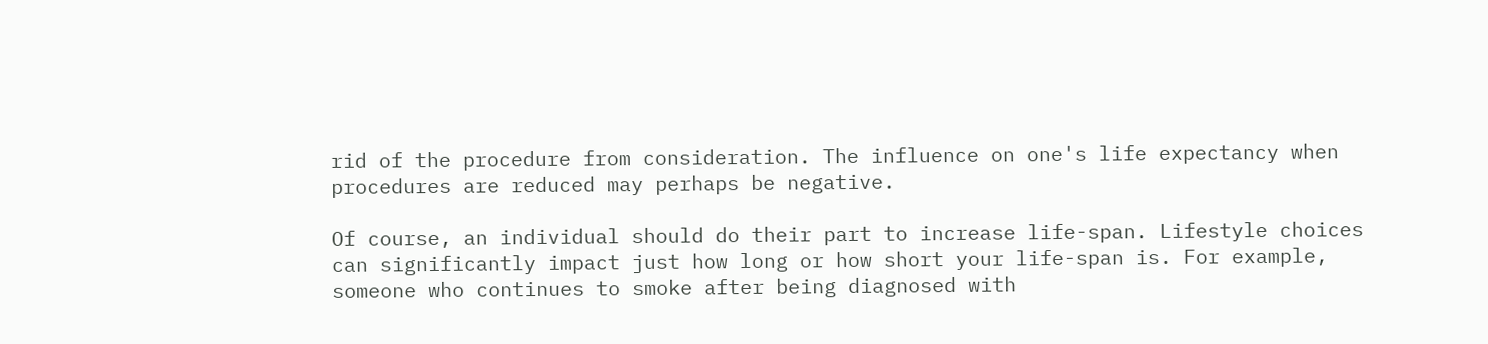rid of the procedure from consideration. The influence on one's life expectancy when procedures are reduced may perhaps be negative.

Of course, an individual should do their part to increase life-span. Lifestyle choices can significantly impact just how long or how short your life-span is. For example, someone who continues to smoke after being diagnosed with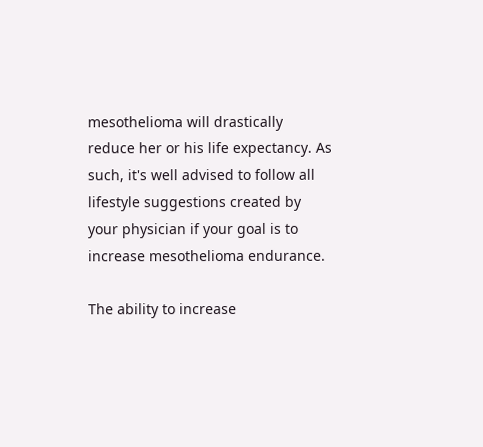mesothelioma will drastically reduce her or his life expectancy. As such, it's well advised to follow all lifestyle suggestions created by your physician if your goal is to increase mesothelioma endurance.

The ability to increase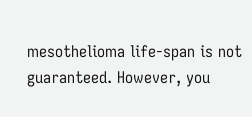mesothelioma life-span is not guaranteed. However, you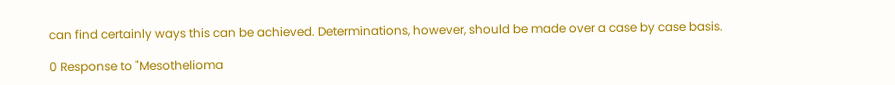can find certainly ways this can be achieved. Determinations, however, should be made over a case by case basis.

0 Response to "Mesothelioma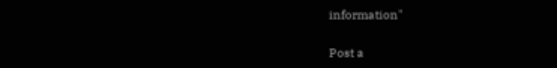information"

Post a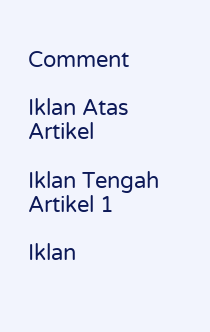Comment

Iklan Atas Artikel

Iklan Tengah Artikel 1

Iklan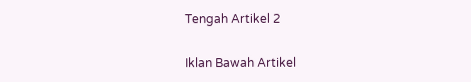Tengah Artikel 2

Iklan Bawah Artikel